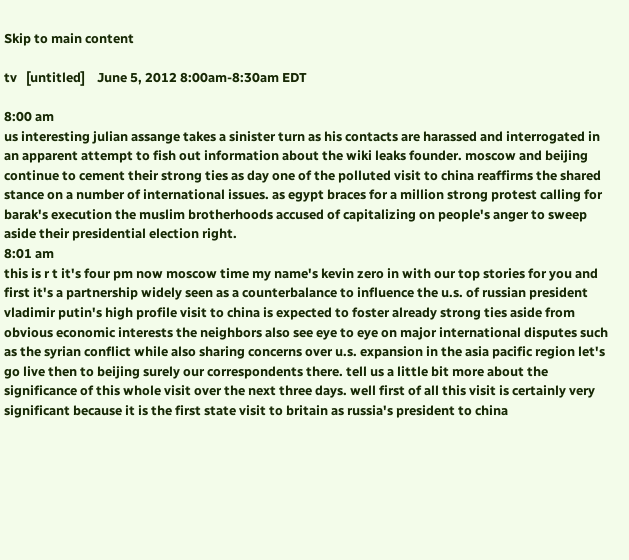Skip to main content

tv   [untitled]    June 5, 2012 8:00am-8:30am EDT

8:00 am
us interesting julian assange takes a sinister turn as his contacts are harassed and interrogated in an apparent attempt to fish out information about the wiki leaks founder. moscow and beijing continue to cement their strong ties as day one of the polluted visit to china reaffirms the shared stance on a number of international issues. as egypt braces for a million strong protest calling for barak's execution the muslim brotherhoods accused of capitalizing on people's anger to sweep aside their presidential election right.
8:01 am
this is r t it's four pm now moscow time my name's kevin zero in with our top stories for you and first it's a partnership widely seen as a counterbalance to influence the u.s. of russian president vladimir putin's high profile visit to china is expected to foster already strong ties aside from obvious economic interests the neighbors also see eye to eye on major international disputes such as the syrian conflict while also sharing concerns over u.s. expansion in the asia pacific region let's go live then to beijing surely our correspondents there. tell us a little bit more about the significance of this whole visit over the next three days. well first of all this visit is certainly very significant because it is the first state visit to britain as russia's president to china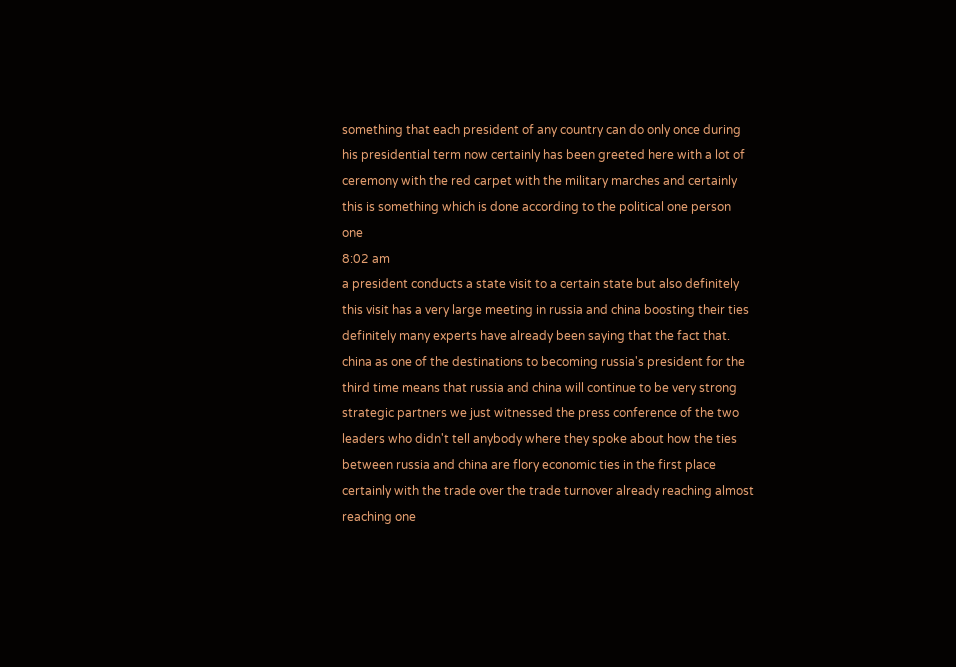something that each president of any country can do only once during his presidential term now certainly has been greeted here with a lot of ceremony with the red carpet with the military marches and certainly this is something which is done according to the political one person one
8:02 am
a president conducts a state visit to a certain state but also definitely this visit has a very large meeting in russia and china boosting their ties definitely many experts have already been saying that the fact that. china as one of the destinations to becoming russia's president for the third time means that russia and china will continue to be very strong strategic partners we just witnessed the press conference of the two leaders who didn't tell anybody where they spoke about how the ties between russia and china are flory economic ties in the first place certainly with the trade over the trade turnover already reaching almost reaching one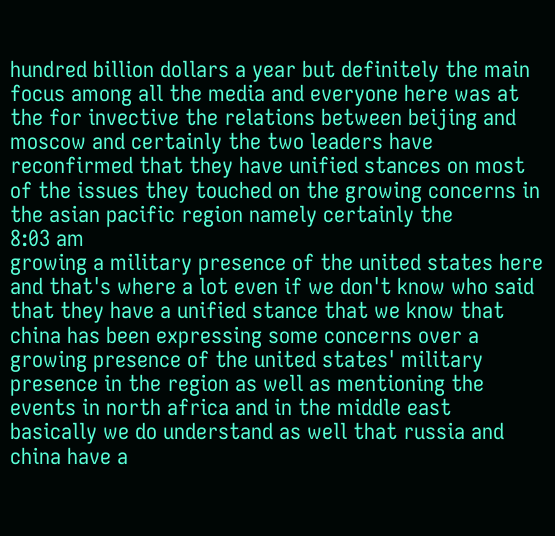hundred billion dollars a year but definitely the main focus among all the media and everyone here was at the for invective the relations between beijing and moscow and certainly the two leaders have reconfirmed that they have unified stances on most of the issues they touched on the growing concerns in the asian pacific region namely certainly the
8:03 am
growing a military presence of the united states here and that's where a lot even if we don't know who said that they have a unified stance that we know that china has been expressing some concerns over a growing presence of the united states' military presence in the region as well as mentioning the events in north africa and in the middle east basically we do understand as well that russia and china have a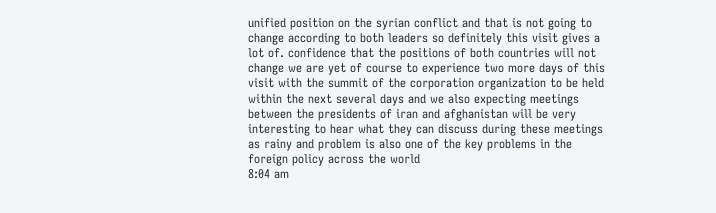unified position on the syrian conflict and that is not going to change according to both leaders so definitely this visit gives a lot of. confidence that the positions of both countries will not change we are yet of course to experience two more days of this visit with the summit of the corporation organization to be held within the next several days and we also expecting meetings between the presidents of iran and afghanistan will be very interesting to hear what they can discuss during these meetings as rainy and problem is also one of the key problems in the foreign policy across the world
8:04 am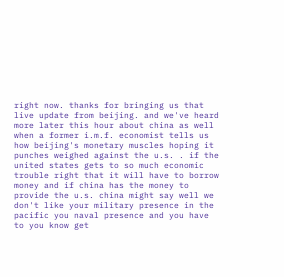right now. thanks for bringing us that live update from beijing. and we've heard more later this hour about china as well when a former i.m.f. economist tells us how beijing's monetary muscles hoping it punches weighed against the u.s. . if the united states gets to so much economic trouble right that it will have to borrow money and if china has the money to provide the u.s. china might say well we don't like your military presence in the pacific you naval presence and you have to you know get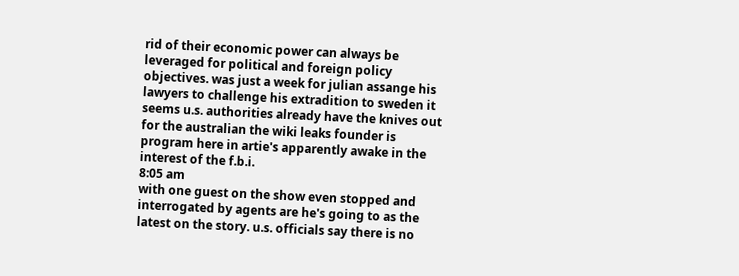rid of their economic power can always be leveraged for political and foreign policy objectives. was just a week for julian assange his lawyers to challenge his extradition to sweden it seems u.s. authorities already have the knives out for the australian the wiki leaks founder is program here in artie's apparently awake in the interest of the f.b.i.
8:05 am
with one guest on the show even stopped and interrogated by agents are he's going to as the latest on the story. u.s. officials say there is no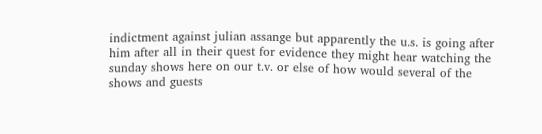indictment against julian assange but apparently the u.s. is going after him after all in their quest for evidence they might hear watching the sunday shows here on our t.v. or else of how would several of the shows and guests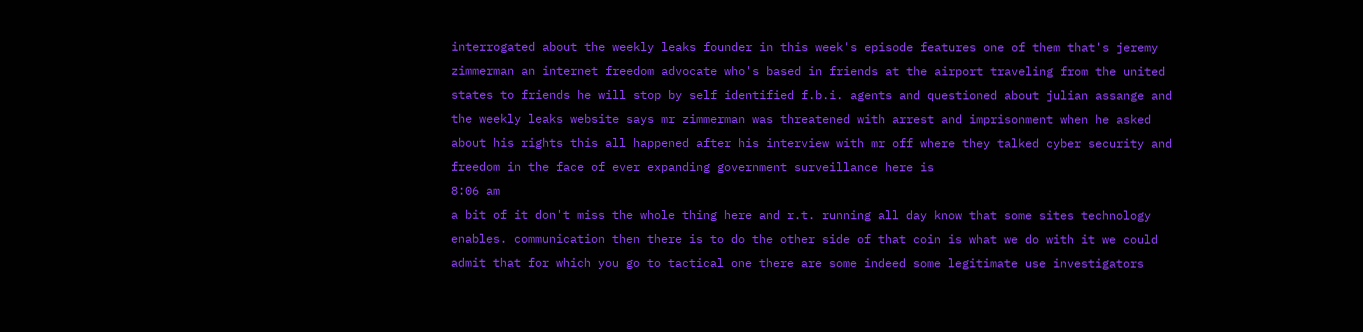interrogated about the weekly leaks founder in this week's episode features one of them that's jeremy zimmerman an internet freedom advocate who's based in friends at the airport traveling from the united states to friends he will stop by self identified f.b.i. agents and questioned about julian assange and the weekly leaks website says mr zimmerman was threatened with arrest and imprisonment when he asked about his rights this all happened after his interview with mr off where they talked cyber security and freedom in the face of ever expanding government surveillance here is
8:06 am
a bit of it don't miss the whole thing here and r.t. running all day know that some sites technology enables. communication then there is to do the other side of that coin is what we do with it we could admit that for which you go to tactical one there are some indeed some legitimate use investigators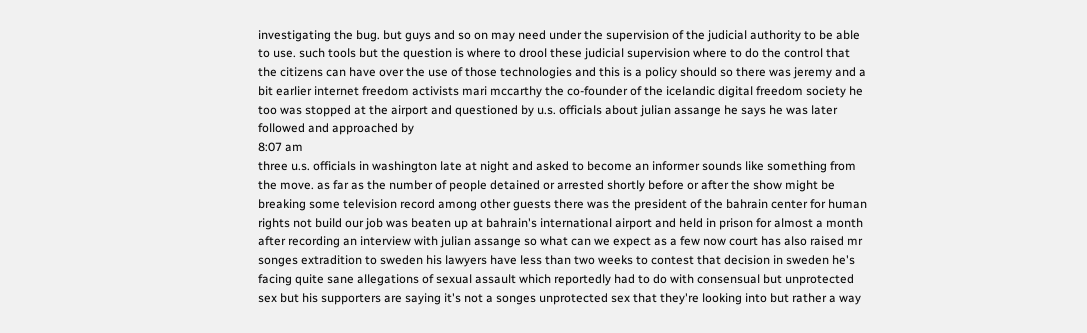investigating the bug. but guys and so on may need under the supervision of the judicial authority to be able to use. such tools but the question is where to drool these judicial supervision where to do the control that the citizens can have over the use of those technologies and this is a policy should so there was jeremy and a bit earlier internet freedom activists mari mccarthy the co-founder of the icelandic digital freedom society he too was stopped at the airport and questioned by u.s. officials about julian assange he says he was later followed and approached by
8:07 am
three u.s. officials in washington late at night and asked to become an informer sounds like something from the move. as far as the number of people detained or arrested shortly before or after the show might be breaking some television record among other guests there was the president of the bahrain center for human rights not build our job was beaten up at bahrain's international airport and held in prison for almost a month after recording an interview with julian assange so what can we expect as a few now court has also raised mr songes extradition to sweden his lawyers have less than two weeks to contest that decision in sweden he's facing quite sane allegations of sexual assault which reportedly had to do with consensual but unprotected sex but his supporters are saying it's not a songes unprotected sex that they're looking into but rather a way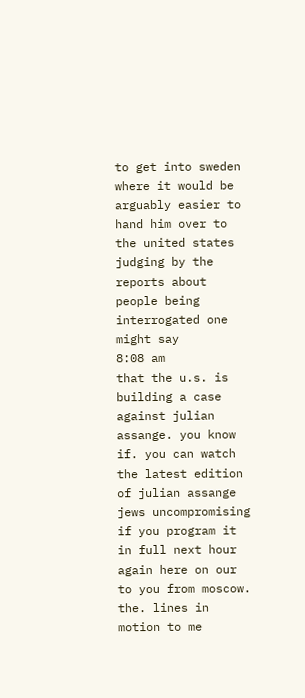to get into sweden where it would be arguably easier to hand him over to the united states judging by the reports about people being interrogated one might say
8:08 am
that the u.s. is building a case against julian assange. you know if. you can watch the latest edition of julian assange jews uncompromising if you program it in full next hour again here on our to you from moscow. the. lines in motion to me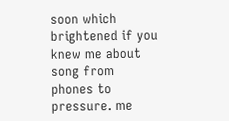soon which brightened if you knew me about song from phones to pressure. me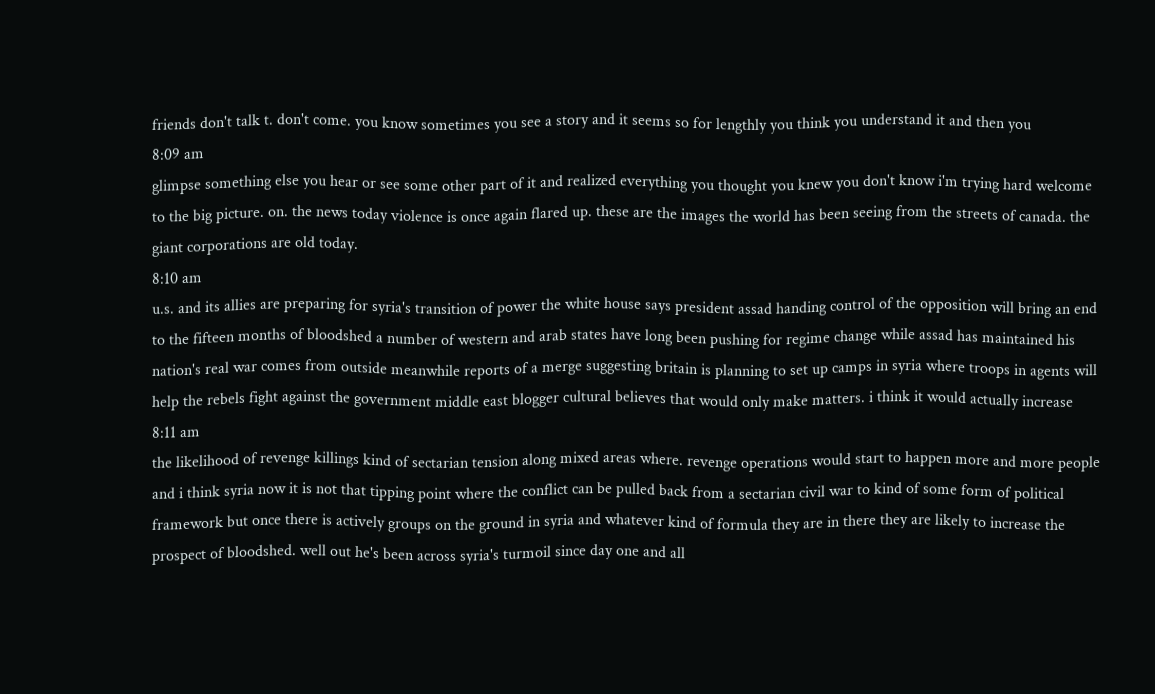friends don't talk t. don't come. you know sometimes you see a story and it seems so for lengthly you think you understand it and then you
8:09 am
glimpse something else you hear or see some other part of it and realized everything you thought you knew you don't know i'm trying hard welcome to the big picture. on. the news today violence is once again flared up. these are the images the world has been seeing from the streets of canada. the giant corporations are old today.
8:10 am
u.s. and its allies are preparing for syria's transition of power the white house says president assad handing control of the opposition will bring an end to the fifteen months of bloodshed a number of western and arab states have long been pushing for regime change while assad has maintained his nation's real war comes from outside meanwhile reports of a merge suggesting britain is planning to set up camps in syria where troops in agents will help the rebels fight against the government middle east blogger cultural believes that would only make matters. i think it would actually increase
8:11 am
the likelihood of revenge killings kind of sectarian tension along mixed areas where. revenge operations would start to happen more and more people and i think syria now it is not that tipping point where the conflict can be pulled back from a sectarian civil war to kind of some form of political framework but once there is actively groups on the ground in syria and whatever kind of formula they are in there they are likely to increase the prospect of bloodshed. well out he's been across syria's turmoil since day one and all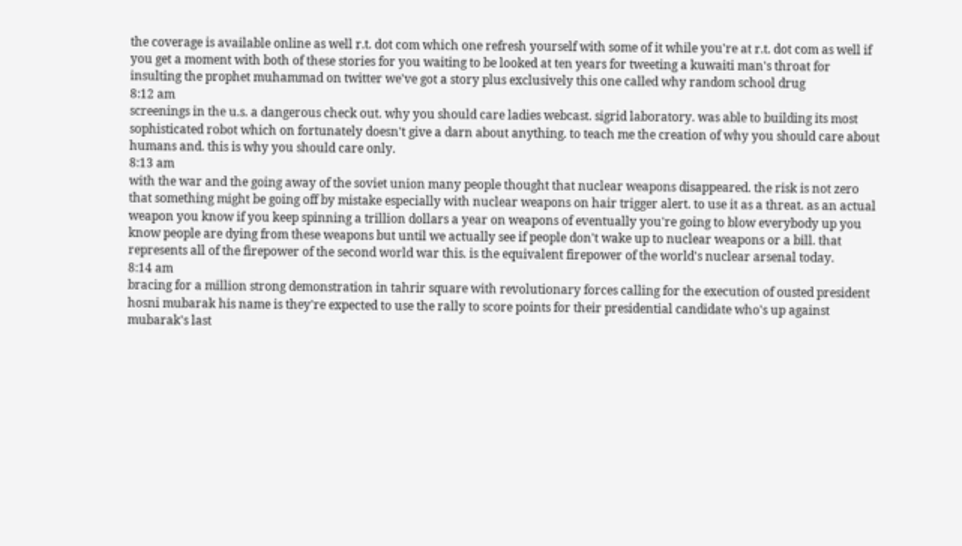the coverage is available online as well r.t. dot com which one refresh yourself with some of it while you're at r.t. dot com as well if you get a moment with both of these stories for you waiting to be looked at ten years for tweeting a kuwaiti man's throat for insulting the prophet muhammad on twitter we've got a story plus exclusively this one called why random school drug
8:12 am
screenings in the u.s. a dangerous check out. why you should care ladies webcast. sigrid laboratory. was able to building its most sophisticated robot which on fortunately doesn't give a darn about anything. to teach me the creation of why you should care about humans and. this is why you should care only.
8:13 am
with the war and the going away of the soviet union many people thought that nuclear weapons disappeared. the risk is not zero that something might be going off by mistake especially with nuclear weapons on hair trigger alert. to use it as a threat. as an actual weapon you know if you keep spinning a trillion dollars a year on weapons of eventually you're going to blow everybody up you know people are dying from these weapons but until we actually see if people don't wake up to nuclear weapons or a bill. that represents all of the firepower of the second world war this. is the equivalent firepower of the world's nuclear arsenal today.
8:14 am
bracing for a million strong demonstration in tahrir square with revolutionary forces calling for the execution of ousted president hosni mubarak his name is they're expected to use the rally to score points for their presidential candidate who's up against mubarak's last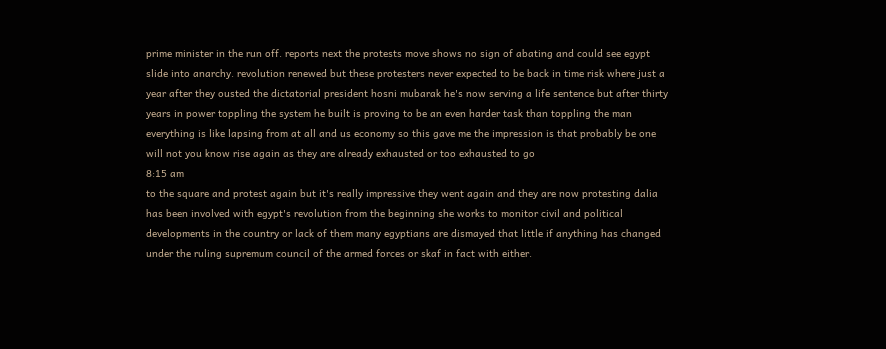prime minister in the run off. reports next the protests move shows no sign of abating and could see egypt slide into anarchy. revolution renewed but these protesters never expected to be back in time risk where just a year after they ousted the dictatorial president hosni mubarak he's now serving a life sentence but after thirty years in power toppling the system he built is proving to be an even harder task than toppling the man everything is like lapsing from at all and us economy so this gave me the impression is that probably be one will not you know rise again as they are already exhausted or too exhausted to go
8:15 am
to the square and protest again but it's really impressive they went again and they are now protesting dalia has been involved with egypt's revolution from the beginning she works to monitor civil and political developments in the country or lack of them many egyptians are dismayed that little if anything has changed under the ruling supremum council of the armed forces or skaf in fact with either.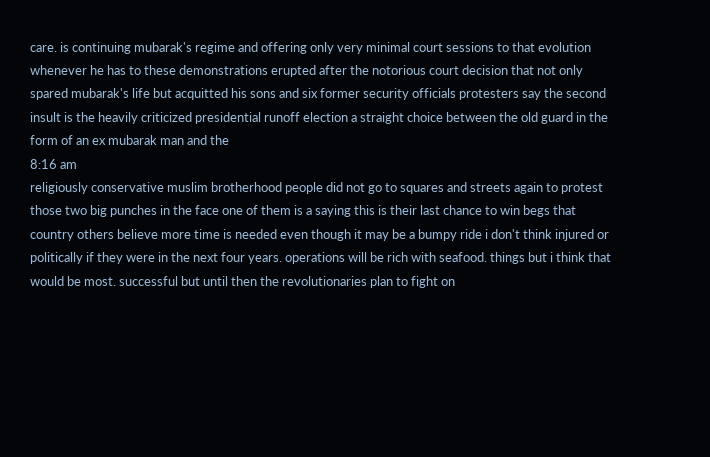care. is continuing mubarak's regime and offering only very minimal court sessions to that evolution whenever he has to these demonstrations erupted after the notorious court decision that not only spared mubarak's life but acquitted his sons and six former security officials protesters say the second insult is the heavily criticized presidential runoff election a straight choice between the old guard in the form of an ex mubarak man and the
8:16 am
religiously conservative muslim brotherhood people did not go to squares and streets again to protest those two big punches in the face one of them is a saying this is their last chance to win begs that country others believe more time is needed even though it may be a bumpy ride i don't think injured or politically if they were in the next four years. operations will be rich with seafood. things but i think that would be most. successful but until then the revolutionaries plan to fight on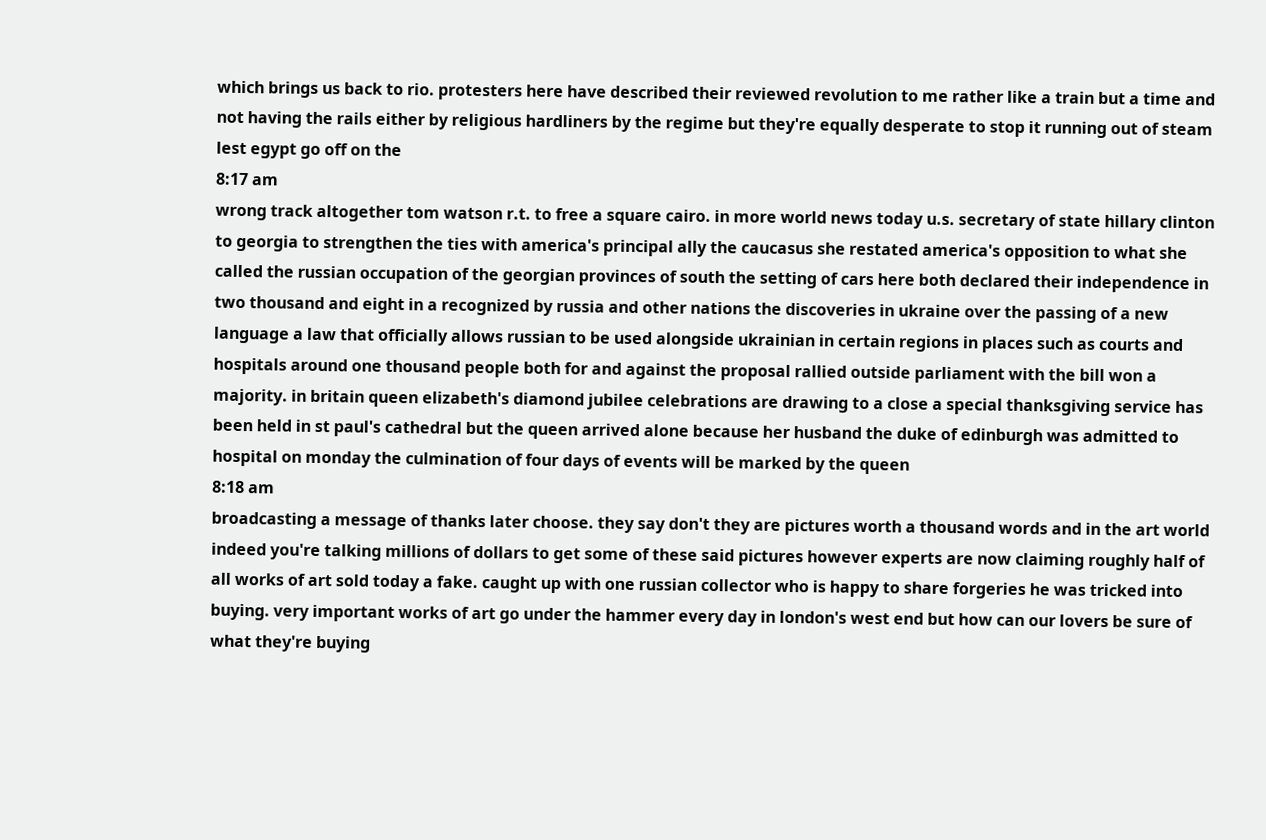which brings us back to rio. protesters here have described their reviewed revolution to me rather like a train but a time and not having the rails either by religious hardliners by the regime but they're equally desperate to stop it running out of steam lest egypt go off on the
8:17 am
wrong track altogether tom watson r.t. to free a square cairo. in more world news today u.s. secretary of state hillary clinton to georgia to strengthen the ties with america's principal ally the caucasus she restated america's opposition to what she called the russian occupation of the georgian provinces of south the setting of cars here both declared their independence in two thousand and eight in a recognized by russia and other nations the discoveries in ukraine over the passing of a new language a law that officially allows russian to be used alongside ukrainian in certain regions in places such as courts and hospitals around one thousand people both for and against the proposal rallied outside parliament with the bill won a majority. in britain queen elizabeth's diamond jubilee celebrations are drawing to a close a special thanksgiving service has been held in st paul's cathedral but the queen arrived alone because her husband the duke of edinburgh was admitted to hospital on monday the culmination of four days of events will be marked by the queen
8:18 am
broadcasting a message of thanks later choose. they say don't they are pictures worth a thousand words and in the art world indeed you're talking millions of dollars to get some of these said pictures however experts are now claiming roughly half of all works of art sold today a fake. caught up with one russian collector who is happy to share forgeries he was tricked into buying. very important works of art go under the hammer every day in london's west end but how can our lovers be sure of what they're buying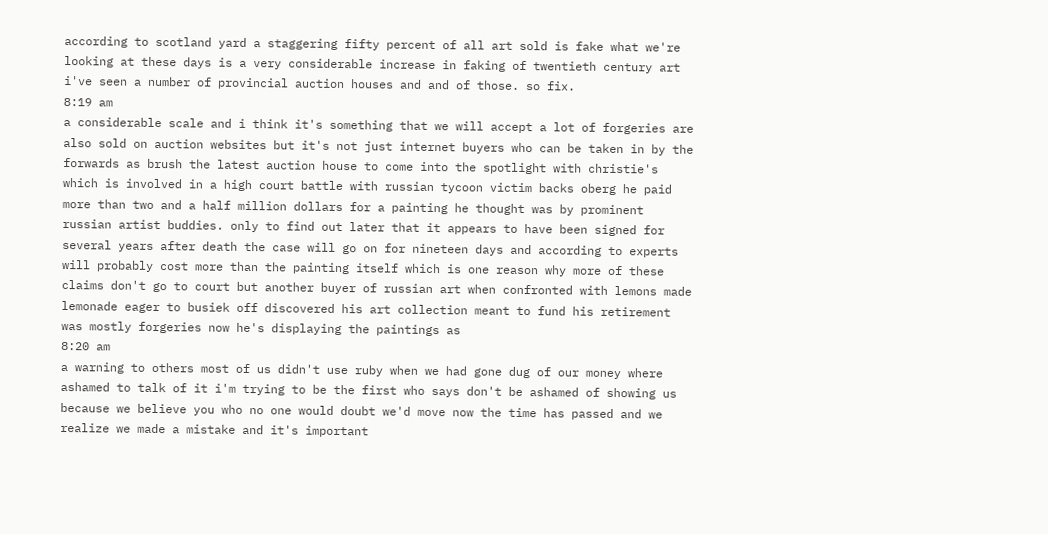according to scotland yard a staggering fifty percent of all art sold is fake what we're looking at these days is a very considerable increase in faking of twentieth century art i've seen a number of provincial auction houses and and of those. so fix.
8:19 am
a considerable scale and i think it's something that we will accept a lot of forgeries are also sold on auction websites but it's not just internet buyers who can be taken in by the forwards as brush the latest auction house to come into the spotlight with christie's which is involved in a high court battle with russian tycoon victim backs oberg he paid more than two and a half million dollars for a painting he thought was by prominent russian artist buddies. only to find out later that it appears to have been signed for several years after death the case will go on for nineteen days and according to experts will probably cost more than the painting itself which is one reason why more of these claims don't go to court but another buyer of russian art when confronted with lemons made lemonade eager to busiek off discovered his art collection meant to fund his retirement was mostly forgeries now he's displaying the paintings as
8:20 am
a warning to others most of us didn't use ruby when we had gone dug of our money where ashamed to talk of it i'm trying to be the first who says don't be ashamed of showing us because we believe you who no one would doubt we'd move now the time has passed and we realize we made a mistake and it's important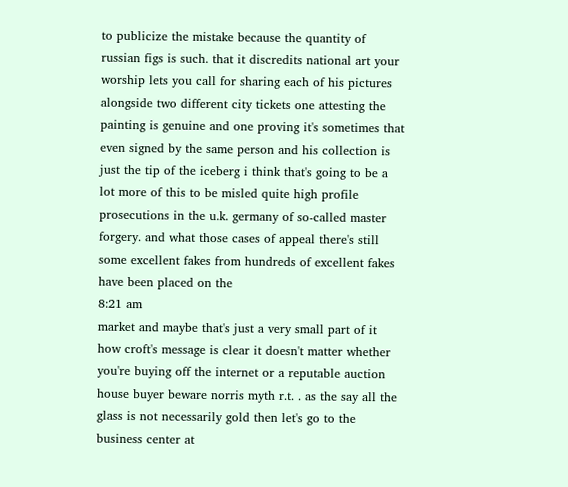to publicize the mistake because the quantity of russian figs is such. that it discredits national art your worship lets you call for sharing each of his pictures alongside two different city tickets one attesting the painting is genuine and one proving it's sometimes that even signed by the same person and his collection is just the tip of the iceberg i think that's going to be a lot more of this to be misled quite high profile prosecutions in the u.k. germany of so-called master forgery. and what those cases of appeal there's still some excellent fakes from hundreds of excellent fakes have been placed on the
8:21 am
market and maybe that's just a very small part of it how croft's message is clear it doesn't matter whether you're buying off the internet or a reputable auction house buyer beware norris myth r.t. . as the say all the glass is not necessarily gold then let's go to the business center at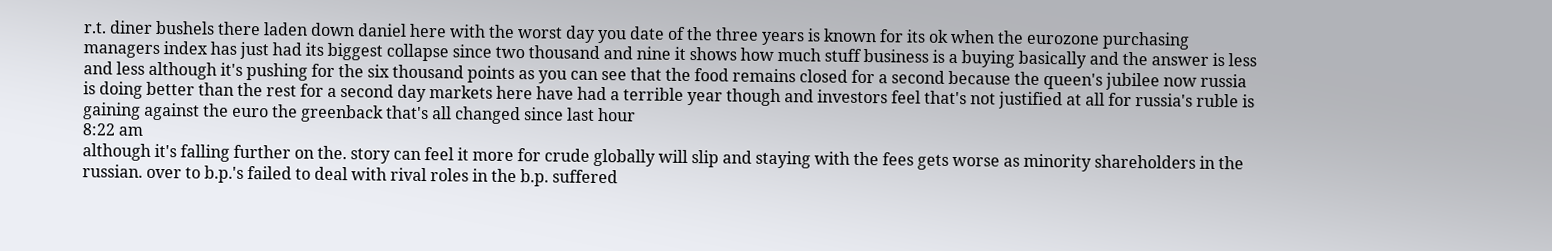r.t. diner bushels there laden down daniel here with the worst day you date of the three years is known for its ok when the eurozone purchasing managers index has just had its biggest collapse since two thousand and nine it shows how much stuff business is a buying basically and the answer is less and less although it's pushing for the six thousand points as you can see that the food remains closed for a second because the queen's jubilee now russia is doing better than the rest for a second day markets here have had a terrible year though and investors feel that's not justified at all for russia's ruble is gaining against the euro the greenback that's all changed since last hour
8:22 am
although it's falling further on the. story can feel it more for crude globally will slip and staying with the fees gets worse as minority shareholders in the russian. over to b.p.'s failed to deal with rival roles in the b.p. suffered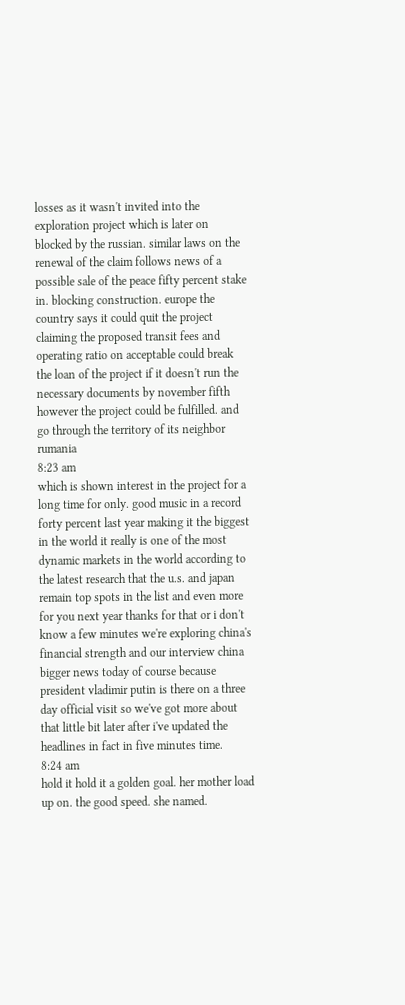losses as it wasn't invited into the exploration project which is later on blocked by the russian. similar laws on the renewal of the claim follows news of a possible sale of the peace fifty percent stake in. blocking construction. europe the country says it could quit the project claiming the proposed transit fees and operating ratio on acceptable could break the loan of the project if it doesn't run the necessary documents by november fifth however the project could be fulfilled. and go through the territory of its neighbor rumania
8:23 am
which is shown interest in the project for a long time for only. good music in a record forty percent last year making it the biggest in the world it really is one of the most dynamic markets in the world according to the latest research that the u.s. and japan remain top spots in the list and even more for you next year thanks for that or i don't know a few minutes we're exploring china's financial strength and our interview china bigger news today of course because president vladimir putin is there on a three day official visit so we've got more about that little bit later after i've updated the headlines in fact in five minutes time.
8:24 am
hold it hold it a golden goal. her mother load up on. the good speed. she named.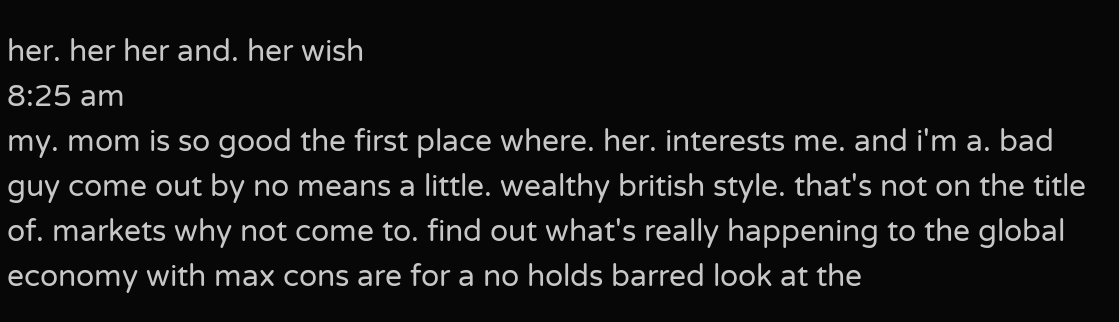her. her her and. her wish
8:25 am
my. mom is so good the first place where. her. interests me. and i'm a. bad guy come out by no means a little. wealthy british style. that's not on the title of. markets why not come to. find out what's really happening to the global economy with max cons are for a no holds barred look at the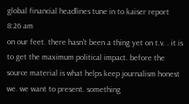global financial headlines tune in to kaiser report
8:26 am
on our feet. there hasn't been a thing yet on t.v. . it is to get the maximum political impact. before the source material is what helps keep journalism honest we. we want to present. something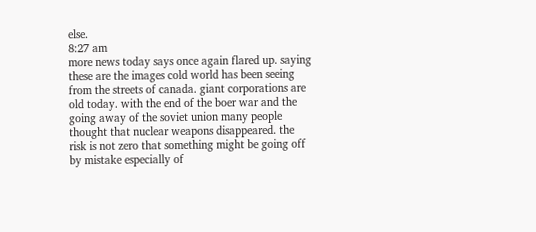else.
8:27 am
more news today says once again flared up. saying these are the images cold world has been seeing from the streets of canada. giant corporations are old today. with the end of the boer war and the going away of the soviet union many people thought that nuclear weapons disappeared. the risk is not zero that something might be going off by mistake especially of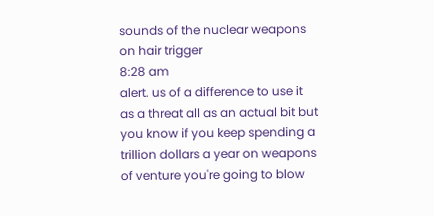sounds of the nuclear weapons on hair trigger
8:28 am
alert. us of a difference to use it as a threat all as an actual bit but you know if you keep spending a trillion dollars a year on weapons of venture you're going to blow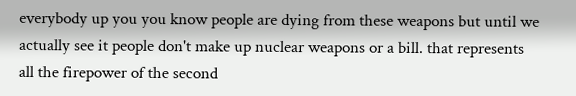everybody up you you know people are dying from these weapons but until we actually see it people don't make up nuclear weapons or a bill. that represents all the firepower of the second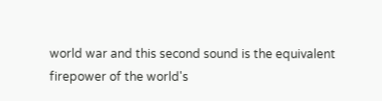world war and this second sound is the equivalent firepower of the world's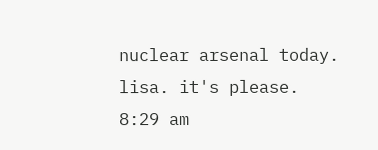nuclear arsenal today. lisa. it's please.
8:29 am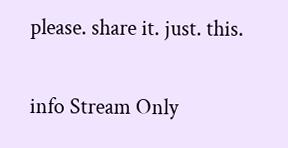please. share it. just. this.


info Stream Only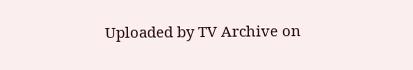Uploaded by TV Archive on